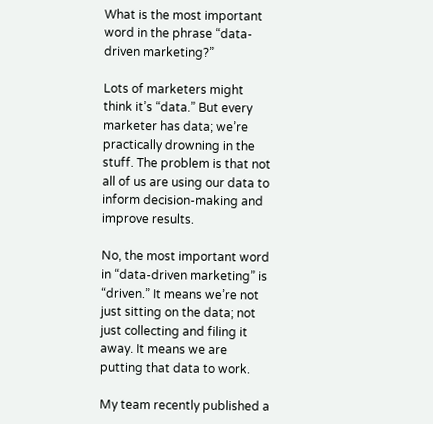What is the most important word in the phrase “data-driven marketing?”

Lots of marketers might think it’s “data.” But every marketer has data; we’re practically drowning in the stuff. The problem is that not all of us are using our data to inform decision-making and improve results.

No, the most important word in “data-driven marketing” is “driven.” It means we’re not just sitting on the data; not just collecting and filing it away. It means we are putting that data to work.

My team recently published a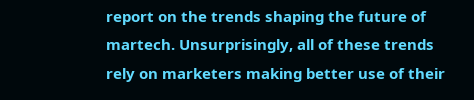report on the trends shaping the future of martech. Unsurprisingly, all of these trends rely on marketers making better use of their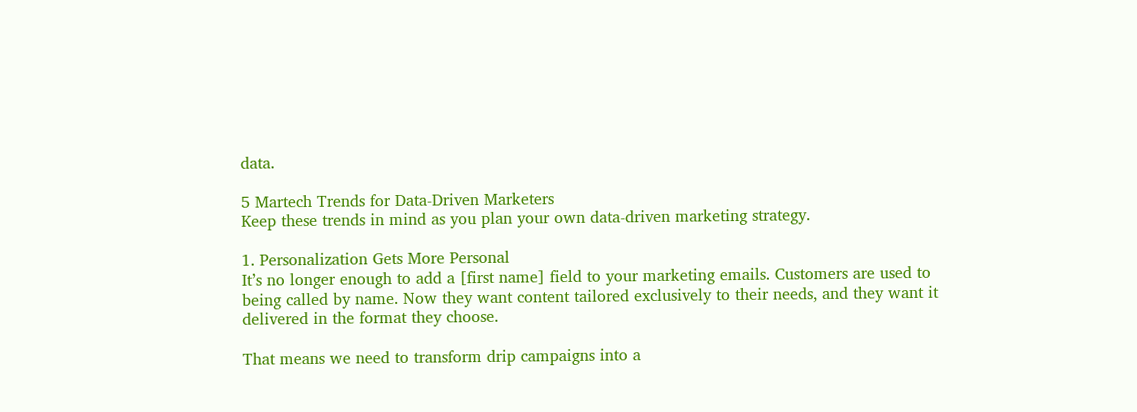data.

5 Martech Trends for Data-Driven Marketers
Keep these trends in mind as you plan your own data-driven marketing strategy.

1. Personalization Gets More Personal
It’s no longer enough to add a [first name] field to your marketing emails. Customers are used to being called by name. Now they want content tailored exclusively to their needs, and they want it delivered in the format they choose.

That means we need to transform drip campaigns into a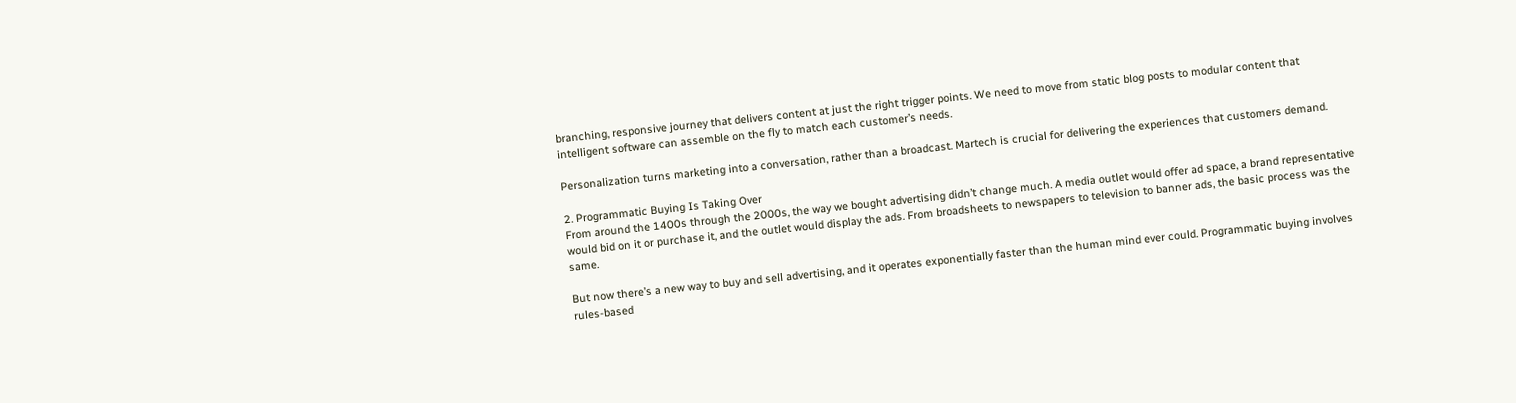branching, responsive journey that delivers content at just the right trigger points. We need to move from static blog posts to modular content that intelligent software can assemble on the fly to match each customer’s needs.

Personalization turns marketing into a conversation, rather than a broadcast. Martech is crucial for delivering the experiences that customers demand.

2. Programmatic Buying Is Taking Over
From around the 1400s through the 2000s, the way we bought advertising didn’t change much. A media outlet would offer ad space, a brand representative would bid on it or purchase it, and the outlet would display the ads. From broadsheets to newspapers to television to banner ads, the basic process was the same.

But now there’s a new way to buy and sell advertising, and it operates exponentially faster than the human mind ever could. Programmatic buying involves rules-based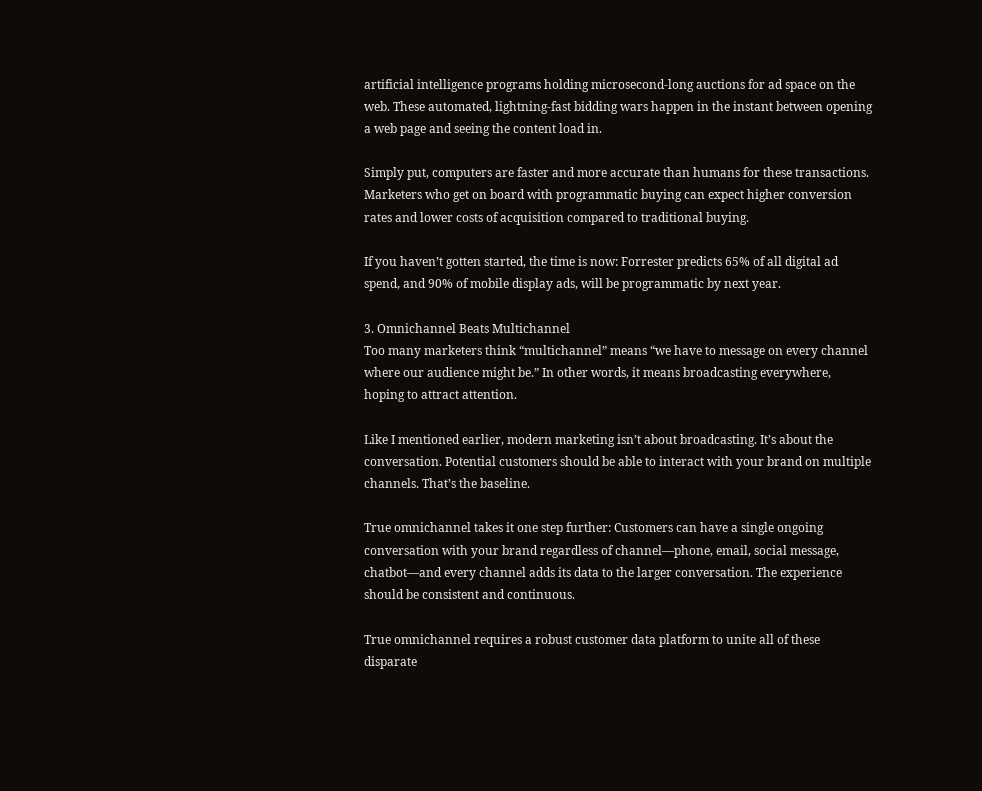artificial intelligence programs holding microsecond-long auctions for ad space on the web. These automated, lightning-fast bidding wars happen in the instant between opening a web page and seeing the content load in.

Simply put, computers are faster and more accurate than humans for these transactions. Marketers who get on board with programmatic buying can expect higher conversion rates and lower costs of acquisition compared to traditional buying.

If you haven’t gotten started, the time is now: Forrester predicts 65% of all digital ad spend, and 90% of mobile display ads, will be programmatic by next year.

3. Omnichannel Beats Multichannel
Too many marketers think “multichannel” means “we have to message on every channel where our audience might be.” In other words, it means broadcasting everywhere, hoping to attract attention.

Like I mentioned earlier, modern marketing isn’t about broadcasting. It’s about the conversation. Potential customers should be able to interact with your brand on multiple channels. That’s the baseline.

True omnichannel takes it one step further: Customers can have a single ongoing conversation with your brand regardless of channel—phone, email, social message, chatbot—and every channel adds its data to the larger conversation. The experience should be consistent and continuous.

True omnichannel requires a robust customer data platform to unite all of these disparate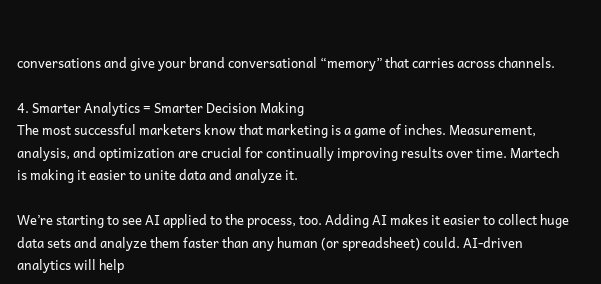conversations and give your brand conversational “memory” that carries across channels.

4. Smarter Analytics = Smarter Decision Making
The most successful marketers know that marketing is a game of inches. Measurement, analysis, and optimization are crucial for continually improving results over time. Martech is making it easier to unite data and analyze it.

We’re starting to see AI applied to the process, too. Adding AI makes it easier to collect huge data sets and analyze them faster than any human (or spreadsheet) could. AI-driven analytics will help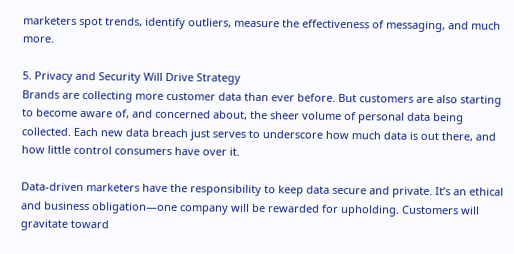marketers spot trends, identify outliers, measure the effectiveness of messaging, and much more.

5. Privacy and Security Will Drive Strategy
Brands are collecting more customer data than ever before. But customers are also starting to become aware of, and concerned about, the sheer volume of personal data being collected. Each new data breach just serves to underscore how much data is out there, and how little control consumers have over it.

Data-driven marketers have the responsibility to keep data secure and private. It’s an ethical and business obligation—one company will be rewarded for upholding. Customers will gravitate toward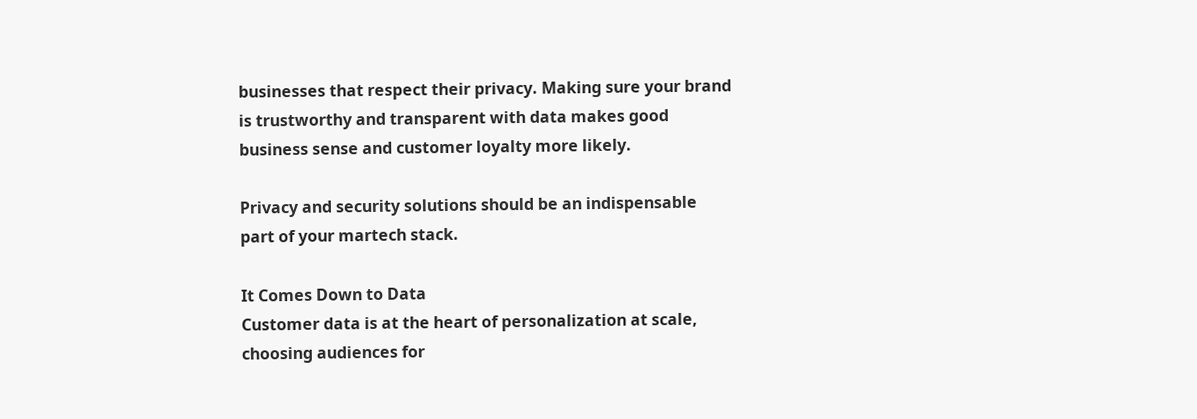businesses that respect their privacy. Making sure your brand is trustworthy and transparent with data makes good business sense and customer loyalty more likely.

Privacy and security solutions should be an indispensable part of your martech stack.

It Comes Down to Data
Customer data is at the heart of personalization at scale, choosing audiences for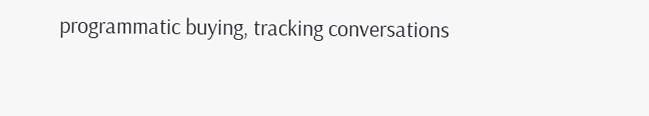programmatic buying, tracking conversations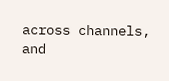across channels, and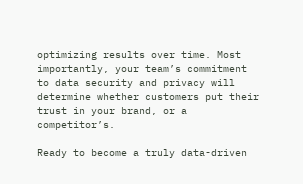optimizing results over time. Most importantly, your team’s commitment to data security and privacy will determine whether customers put their trust in your brand, or a competitor’s.

Ready to become a truly data-driven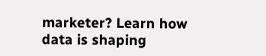marketer? Learn how data is shaping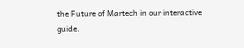the Future of Martech in our interactive guide.